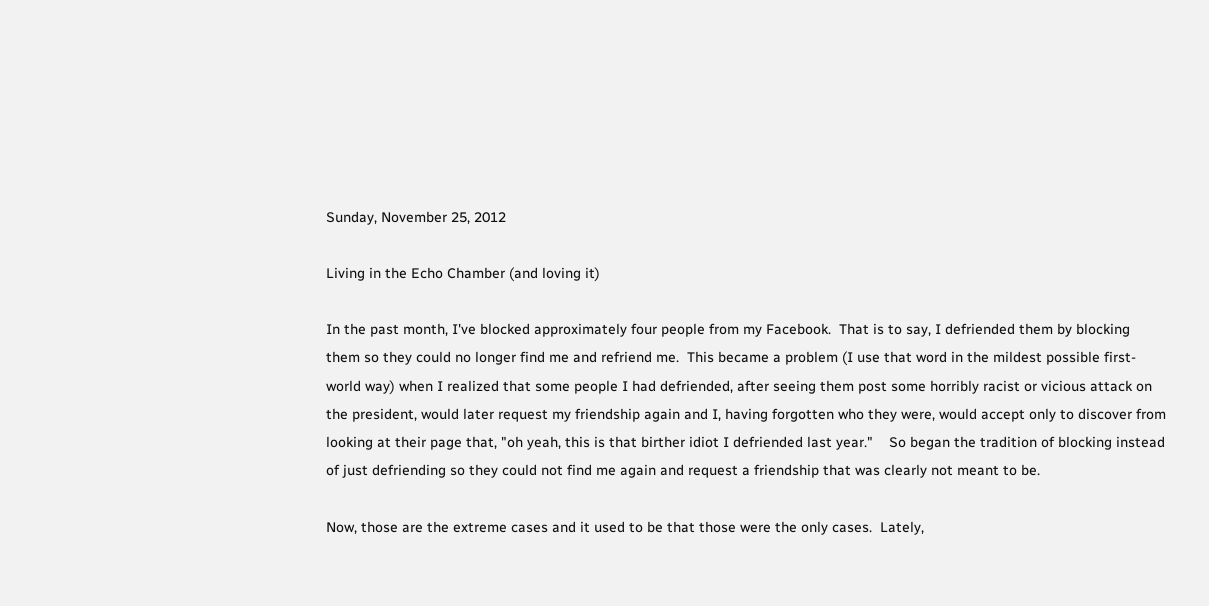Sunday, November 25, 2012

Living in the Echo Chamber (and loving it)

In the past month, I've blocked approximately four people from my Facebook.  That is to say, I defriended them by blocking them so they could no longer find me and refriend me.  This became a problem (I use that word in the mildest possible first-world way) when I realized that some people I had defriended, after seeing them post some horribly racist or vicious attack on the president, would later request my friendship again and I, having forgotten who they were, would accept only to discover from looking at their page that, "oh yeah, this is that birther idiot I defriended last year."    So began the tradition of blocking instead of just defriending so they could not find me again and request a friendship that was clearly not meant to be.

Now, those are the extreme cases and it used to be that those were the only cases.  Lately,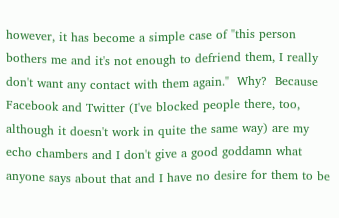however, it has become a simple case of "this person bothers me and it's not enough to defriend them, I really don't want any contact with them again."  Why?  Because Facebook and Twitter (I've blocked people there, too, although it doesn't work in quite the same way) are my echo chambers and I don't give a good goddamn what anyone says about that and I have no desire for them to be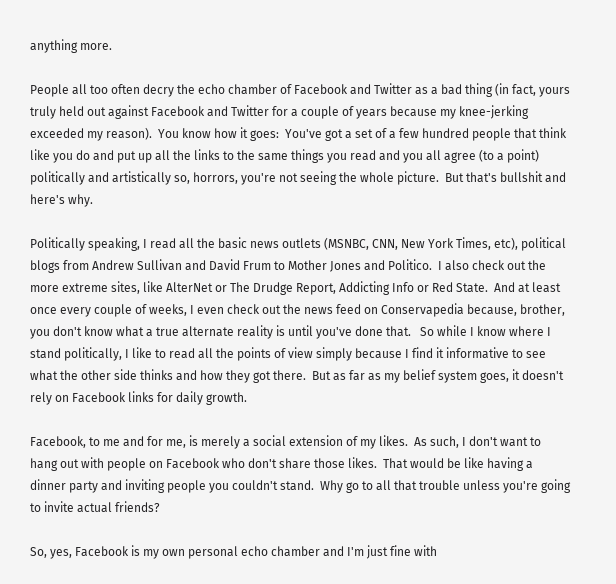anything more.

People all too often decry the echo chamber of Facebook and Twitter as a bad thing (in fact, yours truly held out against Facebook and Twitter for a couple of years because my knee-jerking exceeded my reason).  You know how it goes:  You've got a set of a few hundred people that think like you do and put up all the links to the same things you read and you all agree (to a point) politically and artistically so, horrors, you're not seeing the whole picture.  But that's bullshit and here's why.

Politically speaking, I read all the basic news outlets (MSNBC, CNN, New York Times, etc), political blogs from Andrew Sullivan and David Frum to Mother Jones and Politico.  I also check out the more extreme sites, like AlterNet or The Drudge Report, Addicting Info or Red State.  And at least once every couple of weeks, I even check out the news feed on Conservapedia because, brother, you don't know what a true alternate reality is until you've done that.   So while I know where I stand politically, I like to read all the points of view simply because I find it informative to see what the other side thinks and how they got there.  But as far as my belief system goes, it doesn't rely on Facebook links for daily growth.

Facebook, to me and for me, is merely a social extension of my likes.  As such, I don't want to hang out with people on Facebook who don't share those likes.  That would be like having a dinner party and inviting people you couldn't stand.  Why go to all that trouble unless you're going to invite actual friends?

So, yes, Facebook is my own personal echo chamber and I'm just fine with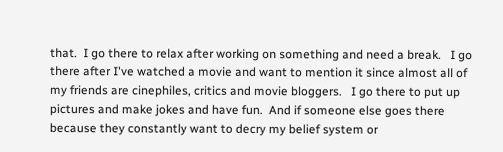that.  I go there to relax after working on something and need a break.   I go there after I've watched a movie and want to mention it since almost all of my friends are cinephiles, critics and movie bloggers.   I go there to put up pictures and make jokes and have fun.  And if someone else goes there because they constantly want to decry my belief system or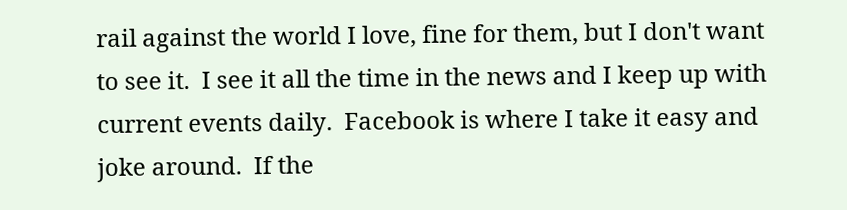rail against the world I love, fine for them, but I don't want to see it.  I see it all the time in the news and I keep up with current events daily.  Facebook is where I take it easy and joke around.  If the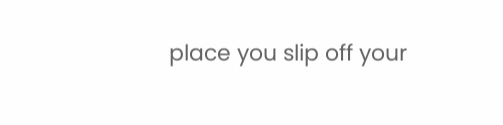place you slip off your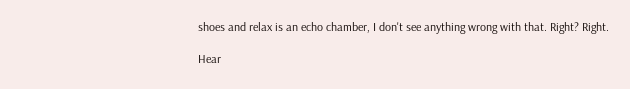shoes and relax is an echo chamber, I don't see anything wrong with that. Right? Right.

Hear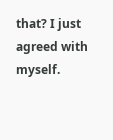that? I just agreed with myself.